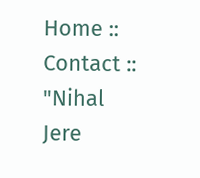Home :: Contact :: "Nihal Jere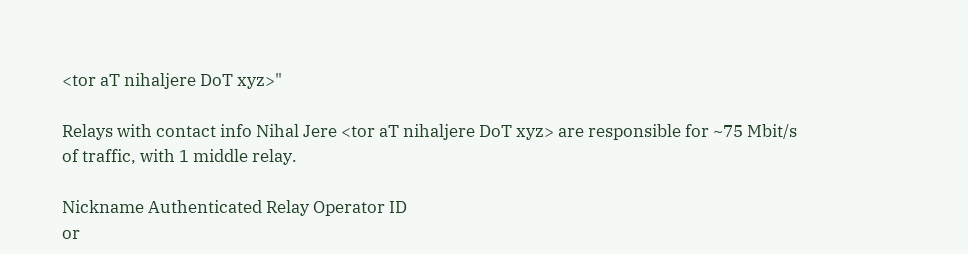<tor aT nihaljere DoT xyz>"

Relays with contact info Nihal Jere <tor aT nihaljere DoT xyz> are responsible for ~75 Mbit/s of traffic, with 1 middle relay.

Nickname Authenticated Relay Operator ID
or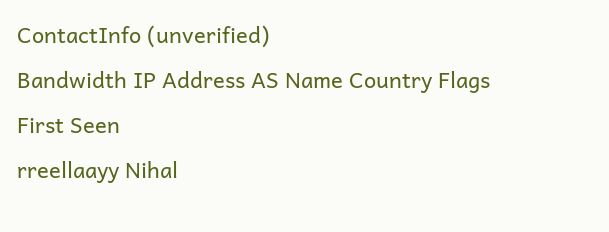ContactInfo (unverified)
Bandwidth IP Address AS Name Country Flags First Seen
rreellaayy Nihal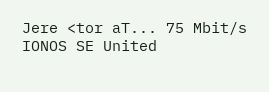Jere <tor aT... 75 Mbit/s IONOS SE United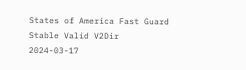States of America Fast Guard Stable Valid V2Dir 2024-03-17